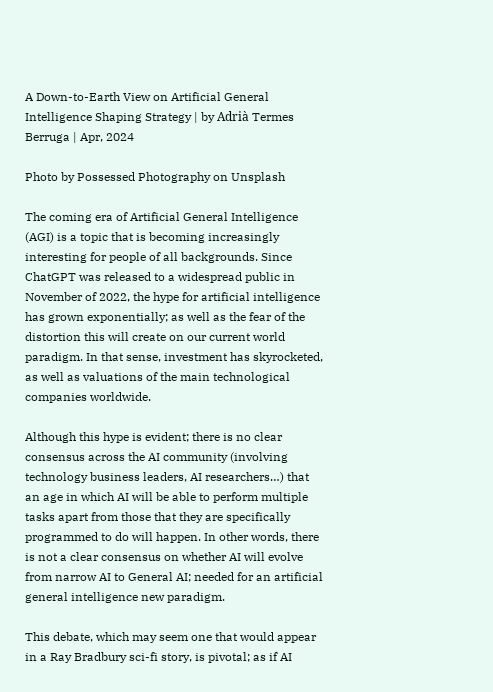A Down-to-Earth View on Artificial General Intelligence Shaping Strategy | by Adrià Termes Berruga | Apr, 2024

Photo by Possessed Photography on Unsplash

The coming era of Artificial General Intelligence (AGI) is a topic that is becoming increasingly interesting for people of all backgrounds. Since ChatGPT was released to a widespread public in November of 2022, the hype for artificial intelligence has grown exponentially; as well as the fear of the distortion this will create on our current world paradigm. In that sense, investment has skyrocketed, as well as valuations of the main technological companies worldwide.

Although this hype is evident; there is no clear consensus across the AI community (involving technology business leaders, AI researchers…) that an age in which AI will be able to perform multiple tasks apart from those that they are specifically programmed to do will happen. In other words, there is not a clear consensus on whether AI will evolve from narrow AI to General AI; needed for an artificial general intelligence new paradigm.

This debate, which may seem one that would appear in a Ray Bradbury sci-fi story, is pivotal; as if AI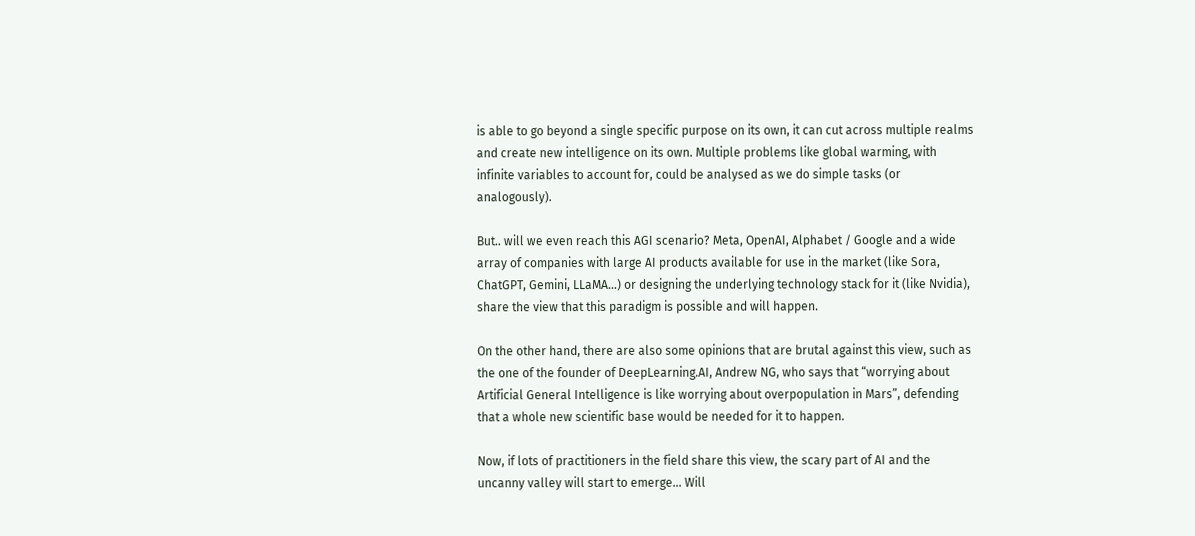is able to go beyond a single specific purpose on its own, it can cut across multiple realms and create new intelligence on its own. Multiple problems like global warming, with infinite variables to account for, could be analysed as we do simple tasks (or analogously).

But.. will we even reach this AGI scenario? Meta, OpenAI, Alphabet / Google and a wide array of companies with large AI products available for use in the market (like Sora, ChatGPT, Gemini, LLaMA…) or designing the underlying technology stack for it (like Nvidia), share the view that this paradigm is possible and will happen.

On the other hand, there are also some opinions that are brutal against this view, such as the one of the founder of DeepLearning.AI, Andrew NG, who says that “worrying about Artificial General Intelligence is like worrying about overpopulation in Mars”, defending that a whole new scientific base would be needed for it to happen.

Now, if lots of practitioners in the field share this view, the scary part of AI and the uncanny valley will start to emerge… Will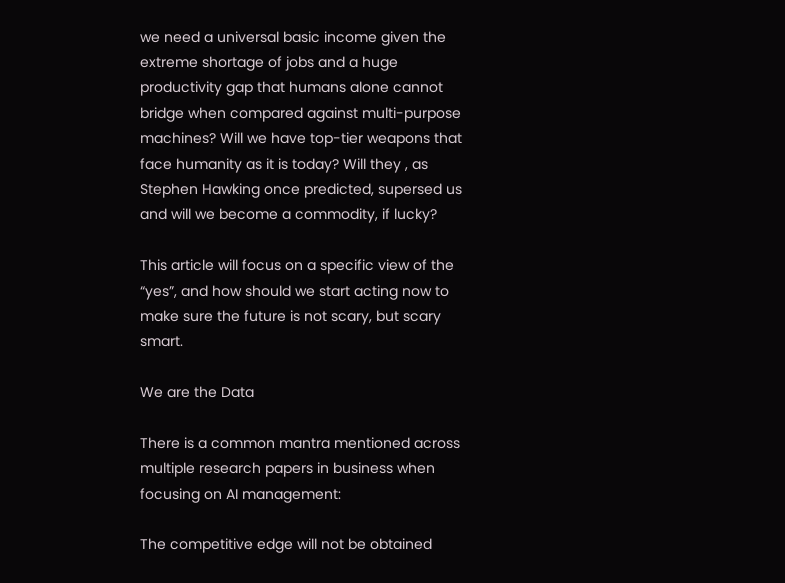we need a universal basic income given the extreme shortage of jobs and a huge productivity gap that humans alone cannot bridge when compared against multi-purpose machines? Will we have top-tier weapons that face humanity as it is today? Will they , as Stephen Hawking once predicted, supersed us and will we become a commodity, if lucky?

This article will focus on a specific view of the “yes”, and how should we start acting now to make sure the future is not scary, but scary smart.

We are the Data

There is a common mantra mentioned across multiple research papers in business when focusing on AI management:

The competitive edge will not be obtained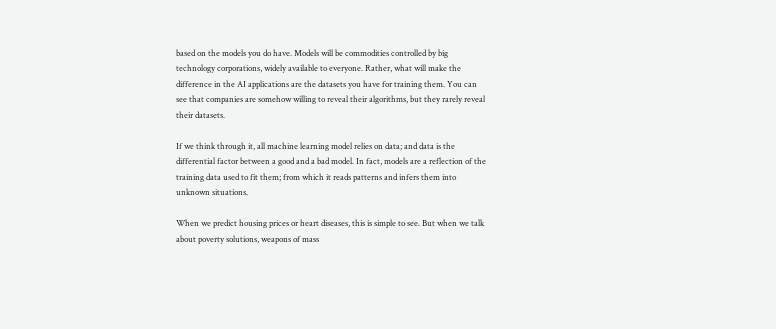based on the models you do have. Models will be commodities controlled by big technology corporations, widely available to everyone. Rather, what will make the difference in the AI applications are the datasets you have for training them. You can see that companies are somehow willing to reveal their algorithms, but they rarely reveal their datasets.

If we think through it, all machine learning model relies on data; and data is the differential factor between a good and a bad model. In fact, models are a reflection of the training data used to fit them; from which it reads patterns and infers them into unknown situations.

When we predict housing prices or heart diseases, this is simple to see. But when we talk about poverty solutions, weapons of mass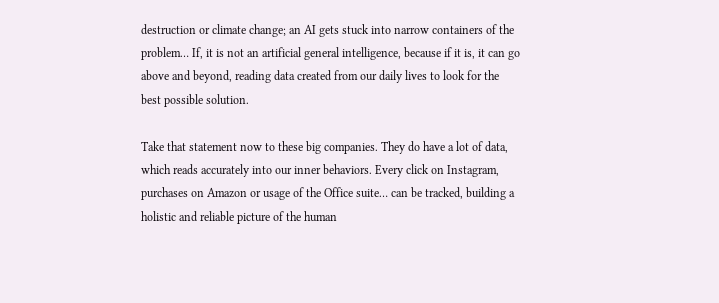destruction or climate change; an AI gets stuck into narrow containers of the problem… If, it is not an artificial general intelligence, because if it is, it can go above and beyond, reading data created from our daily lives to look for the best possible solution.

Take that statement now to these big companies. They do have a lot of data, which reads accurately into our inner behaviors. Every click on Instagram, purchases on Amazon or usage of the Office suite… can be tracked, building a holistic and reliable picture of the human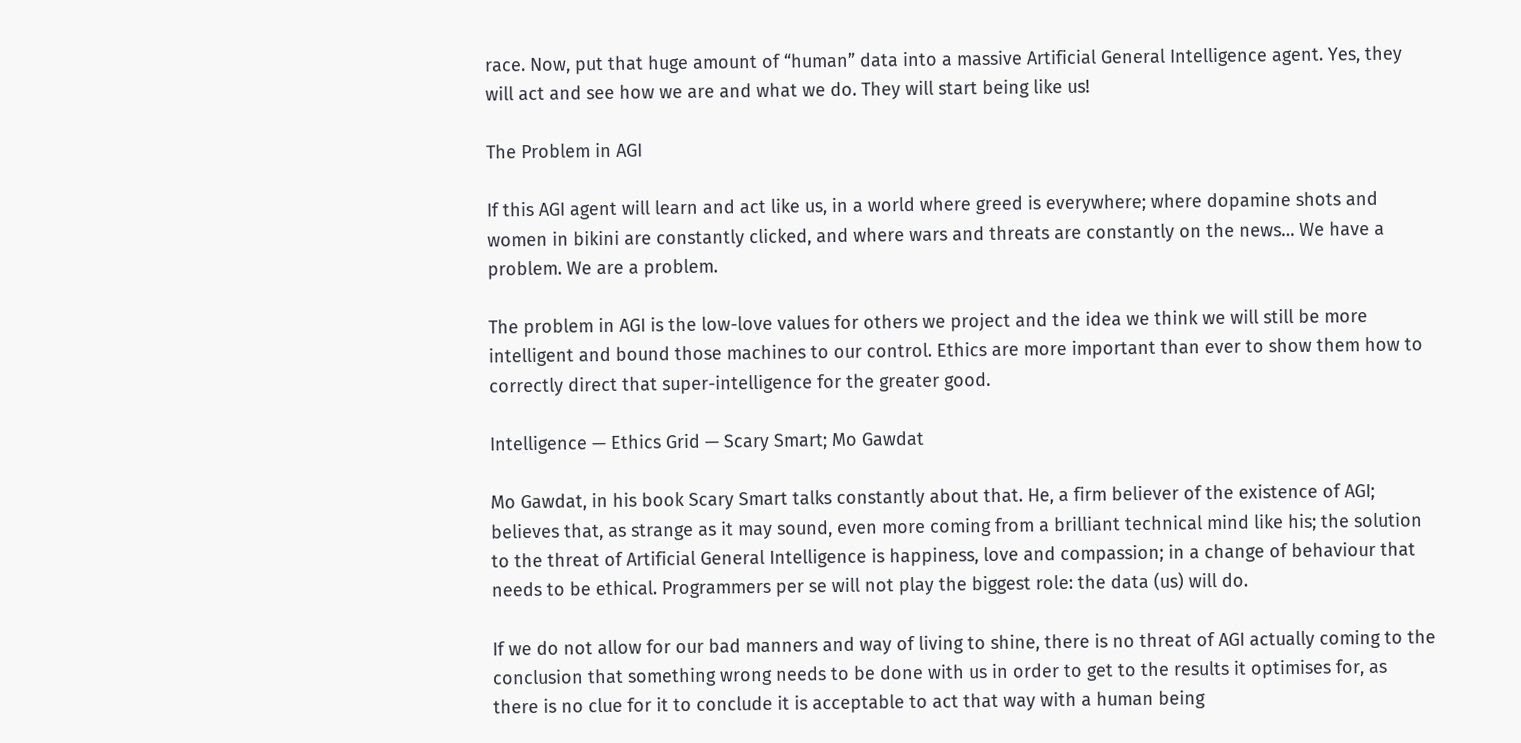race. Now, put that huge amount of “human” data into a massive Artificial General Intelligence agent. Yes, they will act and see how we are and what we do. They will start being like us!

The Problem in AGI

If this AGI agent will learn and act like us, in a world where greed is everywhere; where dopamine shots and women in bikini are constantly clicked, and where wars and threats are constantly on the news… We have a problem. We are a problem.

The problem in AGI is the low-love values for others we project and the idea we think we will still be more intelligent and bound those machines to our control. Ethics are more important than ever to show them how to correctly direct that super-intelligence for the greater good.

Intelligence — Ethics Grid — Scary Smart; Mo Gawdat

Mo Gawdat, in his book Scary Smart talks constantly about that. He, a firm believer of the existence of AGI; believes that, as strange as it may sound, even more coming from a brilliant technical mind like his; the solution to the threat of Artificial General Intelligence is happiness, love and compassion; in a change of behaviour that needs to be ethical. Programmers per se will not play the biggest role: the data (us) will do.

If we do not allow for our bad manners and way of living to shine, there is no threat of AGI actually coming to the conclusion that something wrong needs to be done with us in order to get to the results it optimises for, as there is no clue for it to conclude it is acceptable to act that way with a human being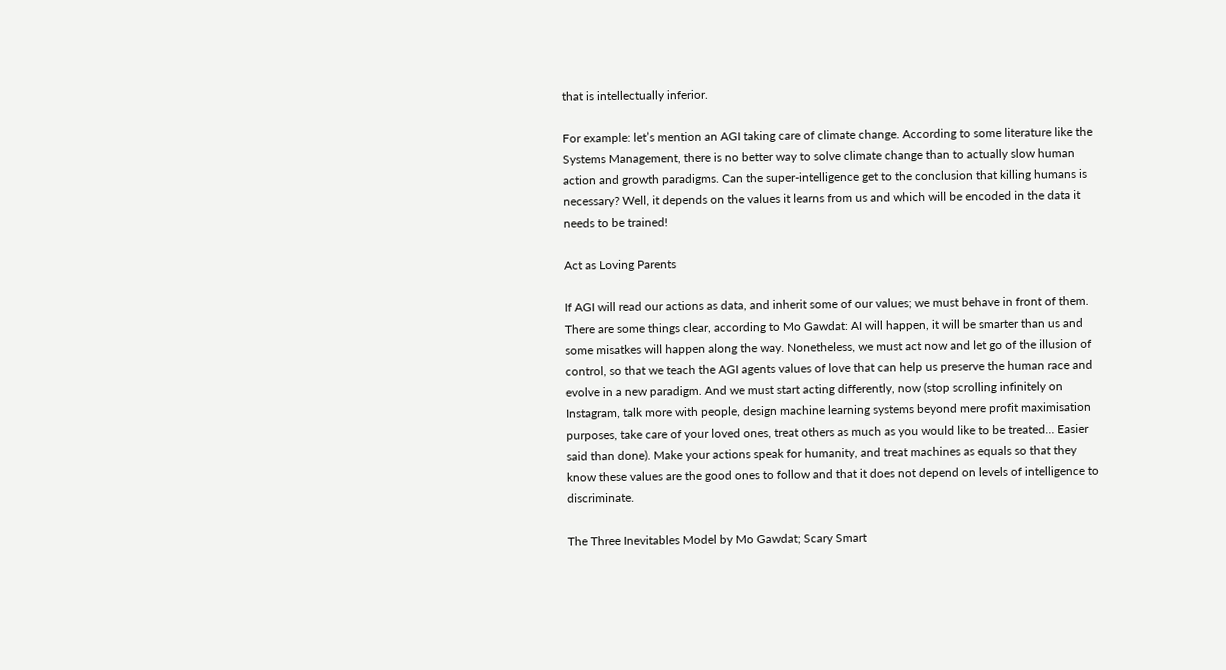that is intellectually inferior.

For example: let’s mention an AGI taking care of climate change. According to some literature like the Systems Management, there is no better way to solve climate change than to actually slow human action and growth paradigms. Can the super-intelligence get to the conclusion that killing humans is necessary? Well, it depends on the values it learns from us and which will be encoded in the data it needs to be trained!

Act as Loving Parents

If AGI will read our actions as data, and inherit some of our values; we must behave in front of them. There are some things clear, according to Mo Gawdat: AI will happen, it will be smarter than us and some misatkes will happen along the way. Nonetheless, we must act now and let go of the illusion of control, so that we teach the AGI agents values of love that can help us preserve the human race and evolve in a new paradigm. And we must start acting differently, now (stop scrolling infinitely on Instagram, talk more with people, design machine learning systems beyond mere profit maximisation purposes, take care of your loved ones, treat others as much as you would like to be treated… Easier said than done). Make your actions speak for humanity, and treat machines as equals so that they know these values are the good ones to follow and that it does not depend on levels of intelligence to discriminate.

The Three Inevitables Model by Mo Gawdat; Scary Smart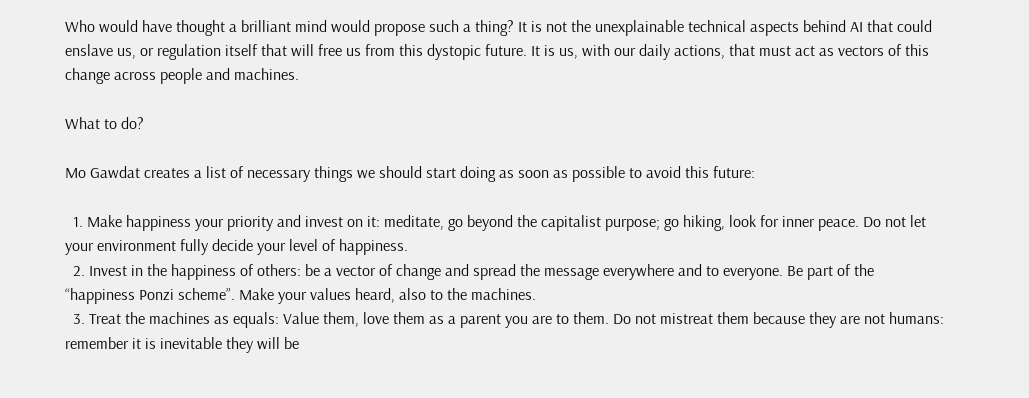Who would have thought a brilliant mind would propose such a thing? It is not the unexplainable technical aspects behind AI that could enslave us, or regulation itself that will free us from this dystopic future. It is us, with our daily actions, that must act as vectors of this change across people and machines.

What to do?

Mo Gawdat creates a list of necessary things we should start doing as soon as possible to avoid this future:

  1. Make happiness your priority and invest on it: meditate, go beyond the capitalist purpose; go hiking, look for inner peace. Do not let your environment fully decide your level of happiness.
  2. Invest in the happiness of others: be a vector of change and spread the message everywhere and to everyone. Be part of the “happiness Ponzi scheme”. Make your values heard, also to the machines.
  3. Treat the machines as equals: Value them, love them as a parent you are to them. Do not mistreat them because they are not humans: remember it is inevitable they will be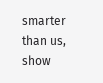smarter than us, show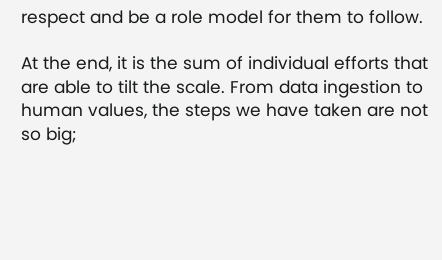respect and be a role model for them to follow.

At the end, it is the sum of individual efforts that are able to tilt the scale. From data ingestion to human values, the steps we have taken are not so big;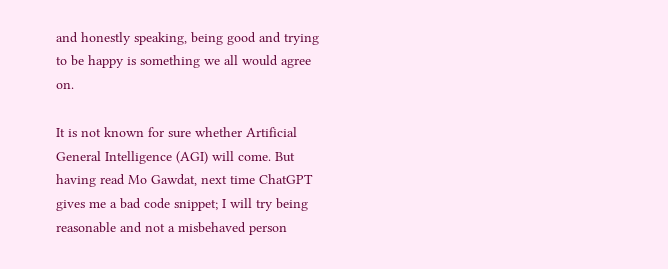and honestly speaking, being good and trying to be happy is something we all would agree on.

It is not known for sure whether Artificial General Intelligence (AGI) will come. But having read Mo Gawdat, next time ChatGPT gives me a bad code snippet; I will try being reasonable and not a misbehaved person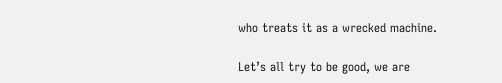who treats it as a wrecked machine.

Let’s all try to be good, we are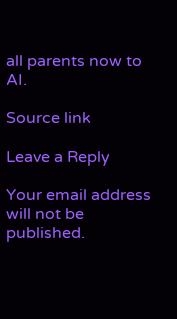all parents now to AI.

Source link

Leave a Reply

Your email address will not be published.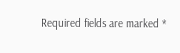Required fields are marked *